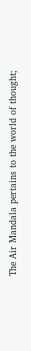The Air Mandala pertains to the world of thought;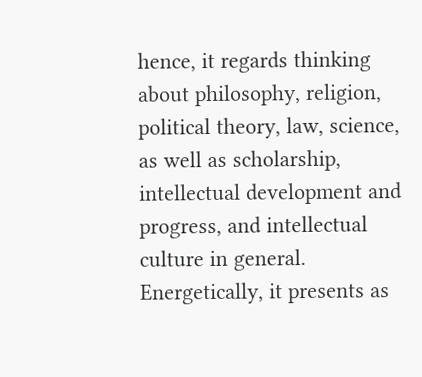hence, it regards thinking about philosophy, religion, political theory, law, science, as well as scholarship, intellectual development and progress, and intellectual culture in general. Energetically, it presents as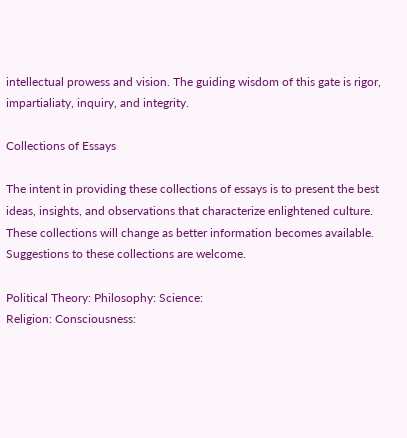intellectual prowess and vision. The guiding wisdom of this gate is rigor, impartialiaty, inquiry, and integrity.

Collections of Essays

The intent in providing these collections of essays is to present the best ideas, insights, and observations that characterize enlightened culture. These collections will change as better information becomes available. Suggestions to these collections are welcome.

Political Theory: Philosophy: Science:
Religion: Consciousness: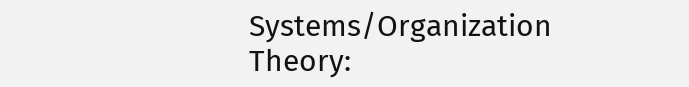Systems/Organization Theory: